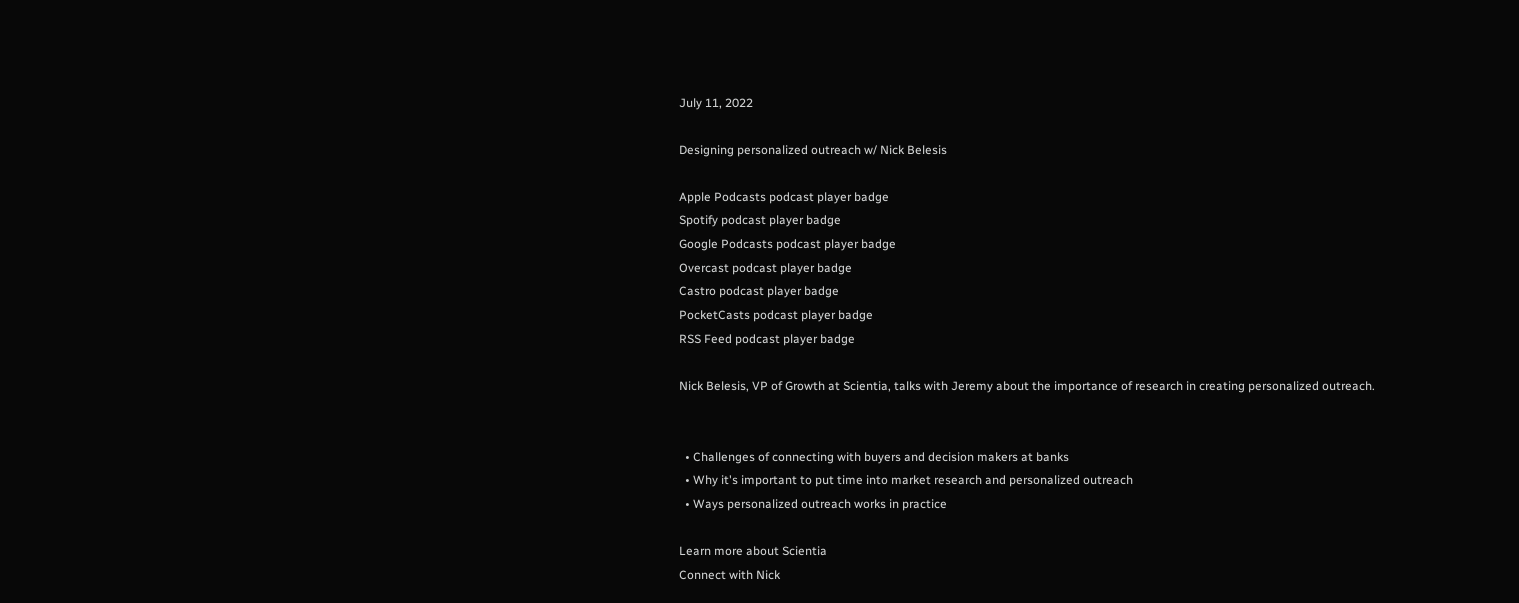July 11, 2022

Designing personalized outreach w/ Nick Belesis

Apple Podcasts podcast player badge
Spotify podcast player badge
Google Podcasts podcast player badge
Overcast podcast player badge
Castro podcast player badge
PocketCasts podcast player badge
RSS Feed podcast player badge

Nick Belesis, VP of Growth at Scientia, talks with Jeremy about the importance of research in creating personalized outreach.


  • Challenges of connecting with buyers and decision makers at banks
  • Why it's important to put time into market research and personalized outreach
  • Ways personalized outreach works in practice

Learn more about Scientia
Connect with Nick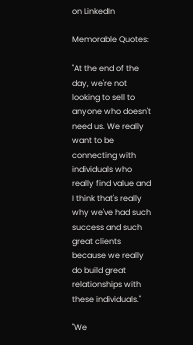on LinkedIn

Memorable Quotes:

"At the end of the day, we're not looking to sell to anyone who doesn't need us. We really want to be connecting with individuals who really find value and I think that's really why we've had such success and such great clients because we really do build great relationships with these individuals."

"We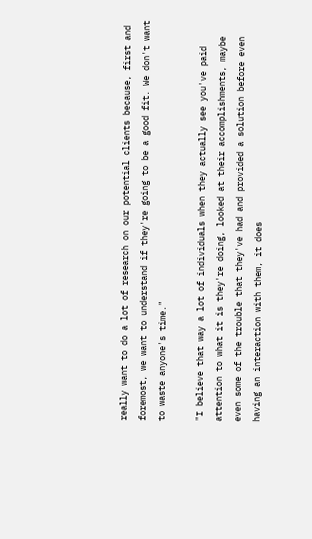really want to do a lot of research on our potential clients because, first and foremost, we want to understand if they're going to be a good fit. We don't want to waste anyone's time."

"I believe that way a lot of individuals when they actually see you've paid attention to what it is they're doing, looked at their accomplishments, maybe even some of the trouble that they've had and provided a solution before even having an interaction with them, it does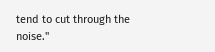tend to cut through the noise."